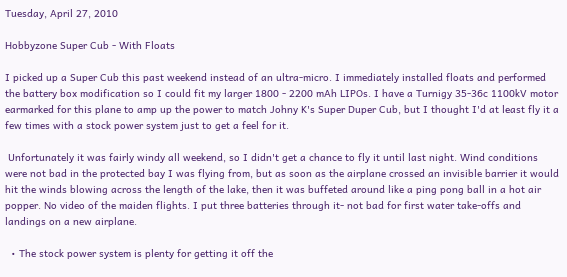Tuesday, April 27, 2010

Hobbyzone Super Cub - With Floats

I picked up a Super Cub this past weekend instead of an ultra-micro. I immediately installed floats and performed the battery box modification so I could fit my larger 1800 - 2200 mAh LIPOs. I have a Turnigy 35-36c 1100kV motor earmarked for this plane to amp up the power to match Johny K's Super Duper Cub, but I thought I'd at least fly it a few times with a stock power system just to get a feel for it.

 Unfortunately it was fairly windy all weekend, so I didn't get a chance to fly it until last night. Wind conditions were not bad in the protected bay I was flying from, but as soon as the airplane crossed an invisible barrier it would hit the winds blowing across the length of the lake, then it was buffeted around like a ping pong ball in a hot air popper. No video of the maiden flights. I put three batteries through it- not bad for first water take-offs and landings on a new airplane.

  • The stock power system is plenty for getting it off the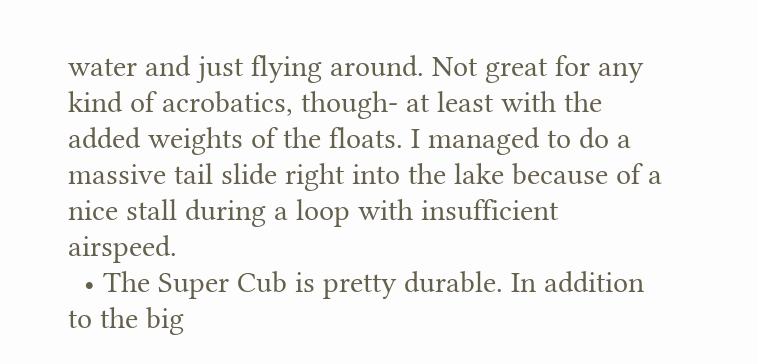water and just flying around. Not great for any kind of acrobatics, though- at least with the added weights of the floats. I managed to do a massive tail slide right into the lake because of a nice stall during a loop with insufficient airspeed.
  • The Super Cub is pretty durable. In addition to the big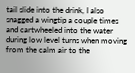tail slide into the drink, I also snagged a wingtip a couple times and cartwheeled into the water during low level turns when moving from the calm air to the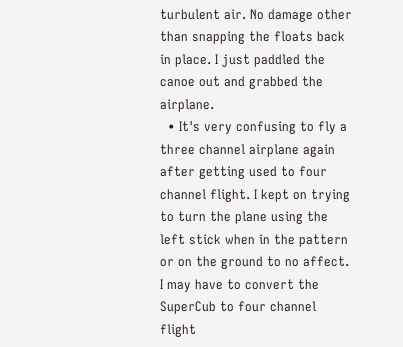turbulent air. No damage other than snapping the floats back in place. I just paddled the canoe out and grabbed the airplane.
  • It's very confusing to fly a three channel airplane again after getting used to four channel flight. I kept on trying to turn the plane using the left stick when in the pattern or on the ground to no affect. I may have to convert the SuperCub to four channel flight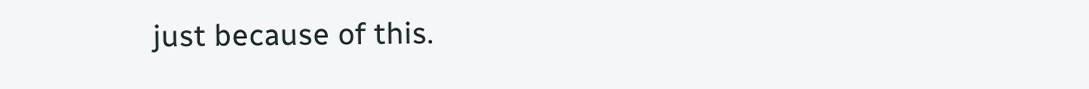just because of this.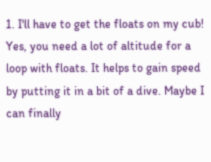1. I'll have to get the floats on my cub! Yes, you need a lot of altitude for a loop with floats. It helps to gain speed by putting it in a bit of a dive. Maybe I can finally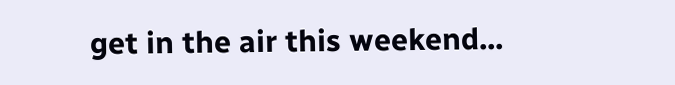get in the air this weekend...